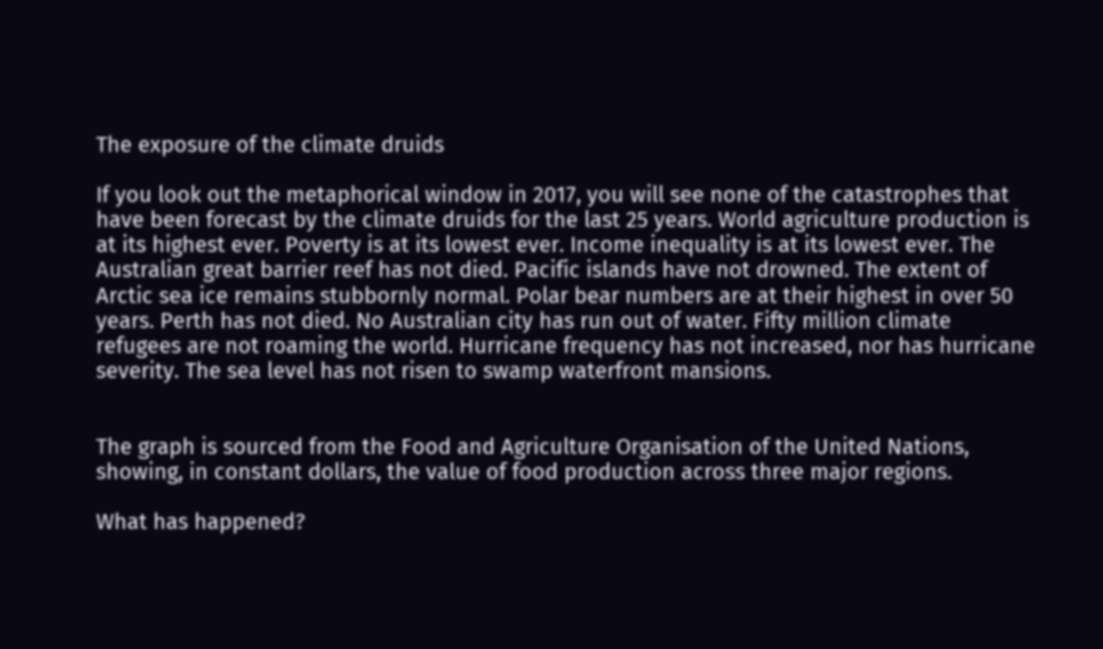The exposure of the climate druids

If you look out the metaphorical window in 2017, you will see none of the catastrophes that have been forecast by the climate druids for the last 25 years. World agriculture production is at its highest ever. Poverty is at its lowest ever. Income inequality is at its lowest ever. The Australian great barrier reef has not died. Pacific islands have not drowned. The extent of Arctic sea ice remains stubbornly normal. Polar bear numbers are at their highest in over 50 years. Perth has not died. No Australian city has run out of water. Fifty million climate refugees are not roaming the world. Hurricane frequency has not increased, nor has hurricane severity. The sea level has not risen to swamp waterfront mansions.


The graph is sourced from the Food and Agriculture Organisation of the United Nations, showing, in constant dollars, the value of food production across three major regions.

What has happened?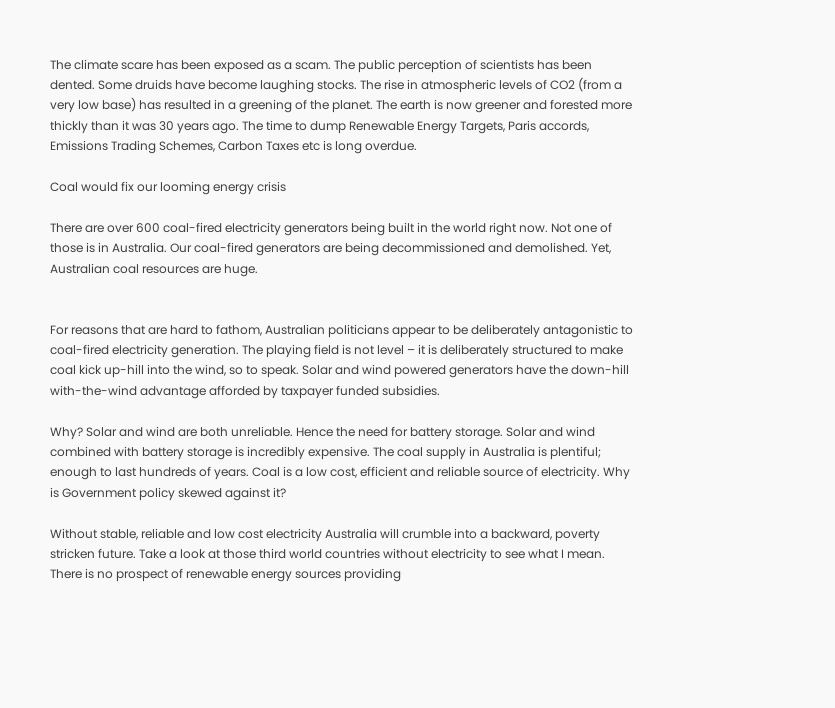The climate scare has been exposed as a scam. The public perception of scientists has been dented. Some druids have become laughing stocks. The rise in atmospheric levels of CO2 (from a very low base) has resulted in a greening of the planet. The earth is now greener and forested more thickly than it was 30 years ago. The time to dump Renewable Energy Targets, Paris accords, Emissions Trading Schemes, Carbon Taxes etc is long overdue.

Coal would fix our looming energy crisis

There are over 600 coal-fired electricity generators being built in the world right now. Not one of those is in Australia. Our coal-fired generators are being decommissioned and demolished. Yet, Australian coal resources are huge.


For reasons that are hard to fathom, Australian politicians appear to be deliberately antagonistic to coal-fired electricity generation. The playing field is not level – it is deliberately structured to make coal kick up-hill into the wind, so to speak. Solar and wind powered generators have the down-hill with-the-wind advantage afforded by taxpayer funded subsidies.

Why? Solar and wind are both unreliable. Hence the need for battery storage. Solar and wind combined with battery storage is incredibly expensive. The coal supply in Australia is plentiful; enough to last hundreds of years. Coal is a low cost, efficient and reliable source of electricity. Why is Government policy skewed against it?

Without stable, reliable and low cost electricity Australia will crumble into a backward, poverty stricken future. Take a look at those third world countries without electricity to see what I mean. There is no prospect of renewable energy sources providing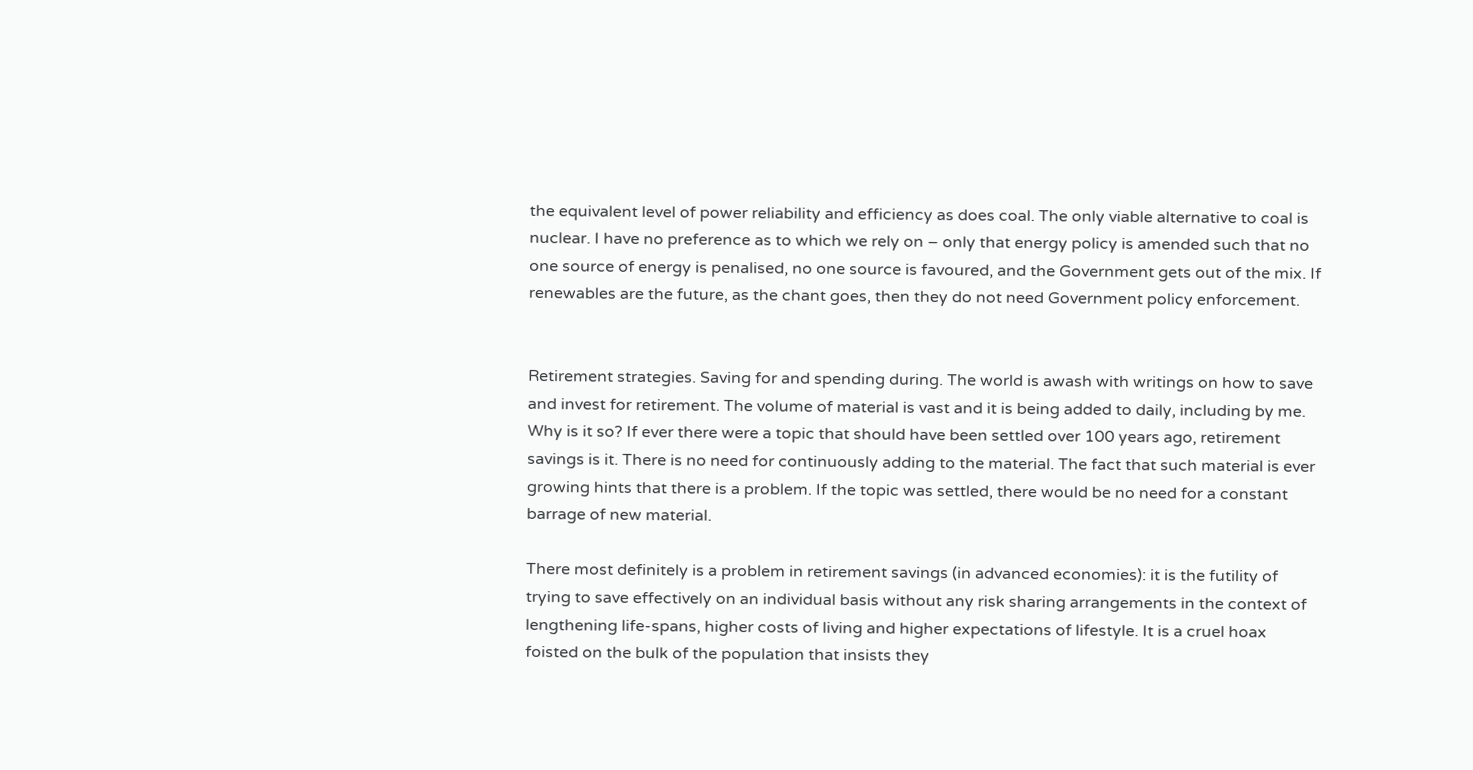the equivalent level of power reliability and efficiency as does coal. The only viable alternative to coal is nuclear. I have no preference as to which we rely on – only that energy policy is amended such that no one source of energy is penalised, no one source is favoured, and the Government gets out of the mix. If renewables are the future, as the chant goes, then they do not need Government policy enforcement.


Retirement strategies. Saving for and spending during. The world is awash with writings on how to save and invest for retirement. The volume of material is vast and it is being added to daily, including by me. Why is it so? If ever there were a topic that should have been settled over 100 years ago, retirement savings is it. There is no need for continuously adding to the material. The fact that such material is ever growing hints that there is a problem. If the topic was settled, there would be no need for a constant barrage of new material.

There most definitely is a problem in retirement savings (in advanced economies): it is the futility of trying to save effectively on an individual basis without any risk sharing arrangements in the context of lengthening life-spans, higher costs of living and higher expectations of lifestyle. It is a cruel hoax foisted on the bulk of the population that insists they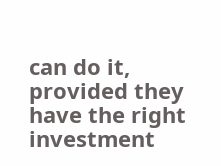can do it, provided they have the right investment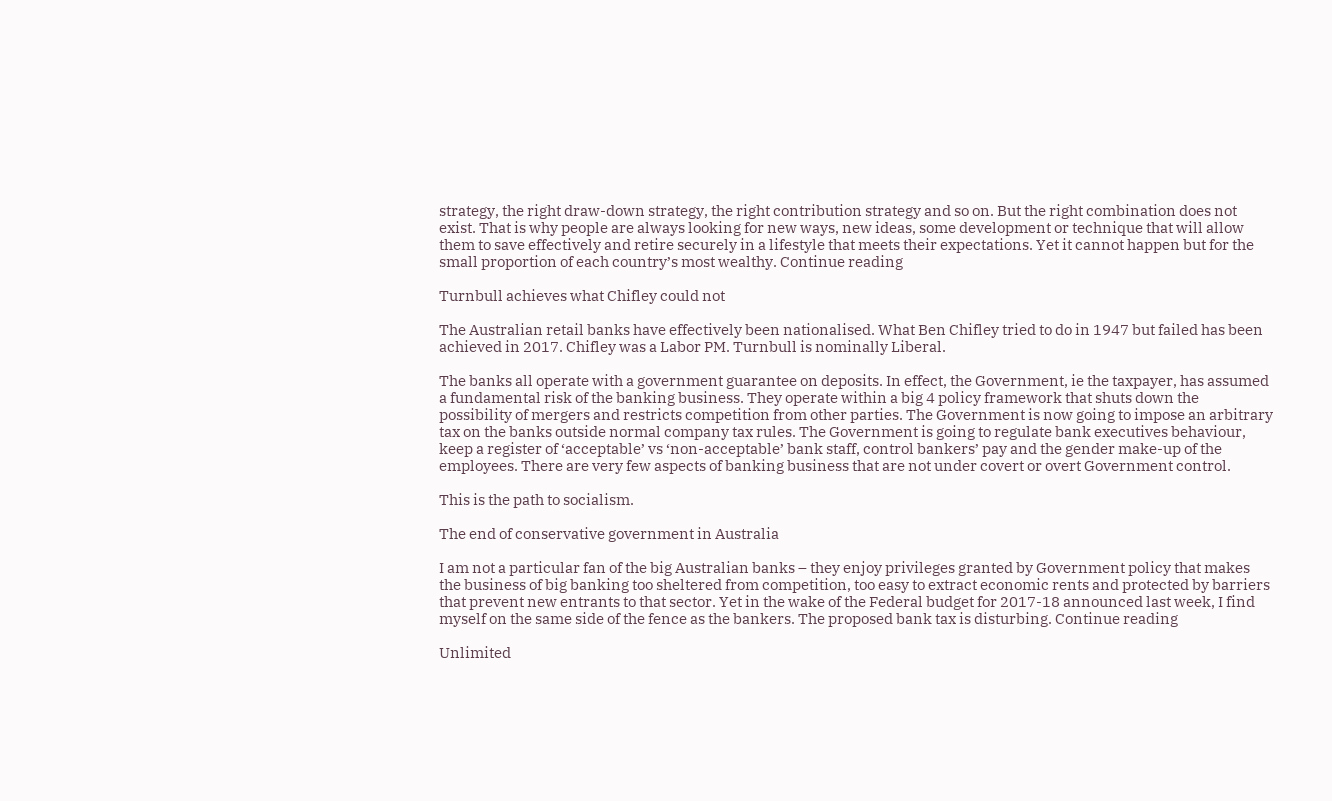strategy, the right draw-down strategy, the right contribution strategy and so on. But the right combination does not exist. That is why people are always looking for new ways, new ideas, some development or technique that will allow them to save effectively and retire securely in a lifestyle that meets their expectations. Yet it cannot happen but for the small proportion of each country’s most wealthy. Continue reading

Turnbull achieves what Chifley could not

The Australian retail banks have effectively been nationalised. What Ben Chifley tried to do in 1947 but failed has been achieved in 2017. Chifley was a Labor PM. Turnbull is nominally Liberal.

The banks all operate with a government guarantee on deposits. In effect, the Government, ie the taxpayer, has assumed a fundamental risk of the banking business. They operate within a big 4 policy framework that shuts down the possibility of mergers and restricts competition from other parties. The Government is now going to impose an arbitrary tax on the banks outside normal company tax rules. The Government is going to regulate bank executives behaviour, keep a register of ‘acceptable’ vs ‘non-acceptable’ bank staff, control bankers’ pay and the gender make-up of the employees. There are very few aspects of banking business that are not under covert or overt Government control.

This is the path to socialism.

The end of conservative government in Australia

I am not a particular fan of the big Australian banks – they enjoy privileges granted by Government policy that makes the business of big banking too sheltered from competition, too easy to extract economic rents and protected by barriers that prevent new entrants to that sector. Yet in the wake of the Federal budget for 2017-18 announced last week, I find myself on the same side of the fence as the bankers. The proposed bank tax is disturbing. Continue reading

Unlimited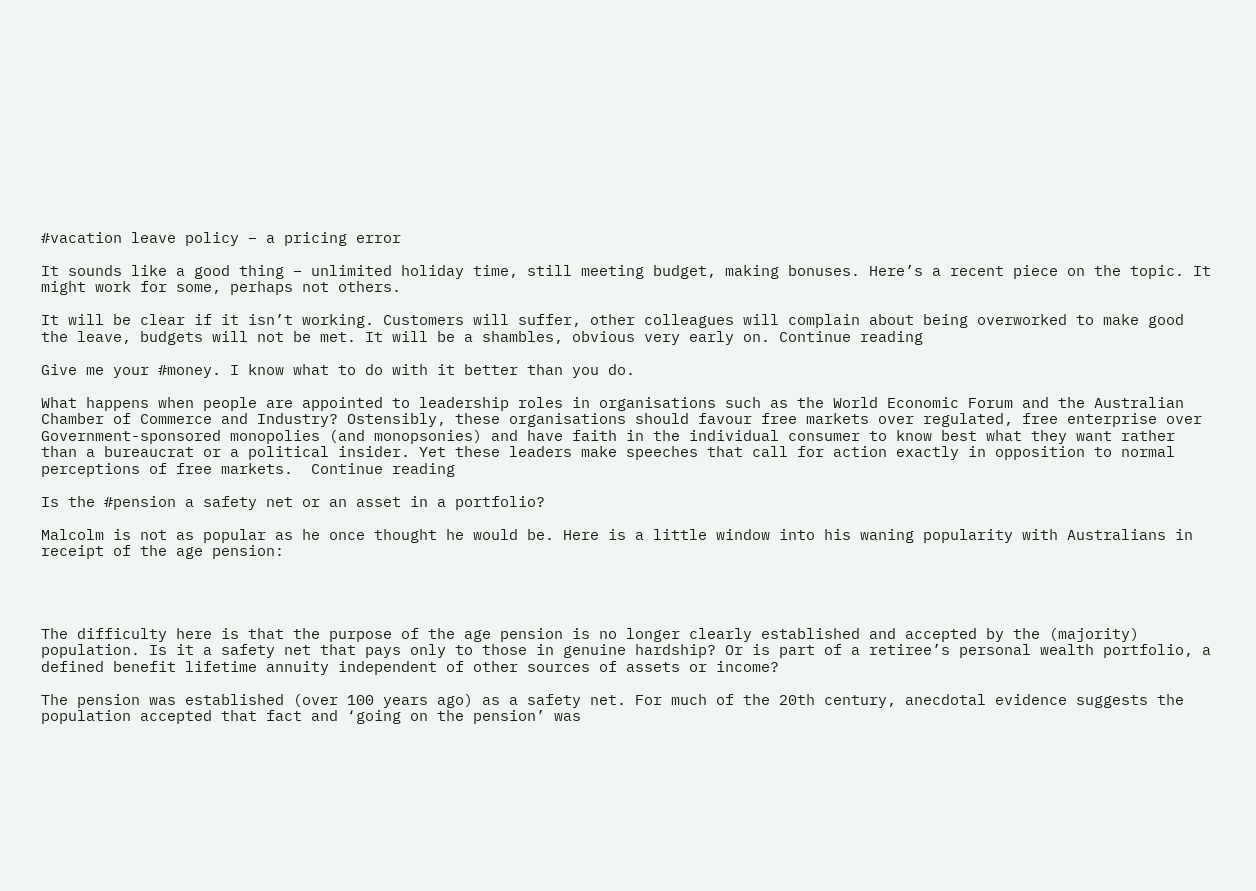#vacation leave policy – a pricing error

It sounds like a good thing – unlimited holiday time, still meeting budget, making bonuses. Here’s a recent piece on the topic. It might work for some, perhaps not others.

It will be clear if it isn’t working. Customers will suffer, other colleagues will complain about being overworked to make good the leave, budgets will not be met. It will be a shambles, obvious very early on. Continue reading

Give me your #money. I know what to do with it better than you do.

What happens when people are appointed to leadership roles in organisations such as the World Economic Forum and the Australian Chamber of Commerce and Industry? Ostensibly, these organisations should favour free markets over regulated, free enterprise over Government-sponsored monopolies (and monopsonies) and have faith in the individual consumer to know best what they want rather than a bureaucrat or a political insider. Yet these leaders make speeches that call for action exactly in opposition to normal perceptions of free markets.  Continue reading

Is the #pension a safety net or an asset in a portfolio?

Malcolm is not as popular as he once thought he would be. Here is a little window into his waning popularity with Australians in receipt of the age pension:




The difficulty here is that the purpose of the age pension is no longer clearly established and accepted by the (majority) population. Is it a safety net that pays only to those in genuine hardship? Or is part of a retiree’s personal wealth portfolio, a defined benefit lifetime annuity independent of other sources of assets or income?

The pension was established (over 100 years ago) as a safety net. For much of the 20th century, anecdotal evidence suggests the population accepted that fact and ‘going on the pension’ was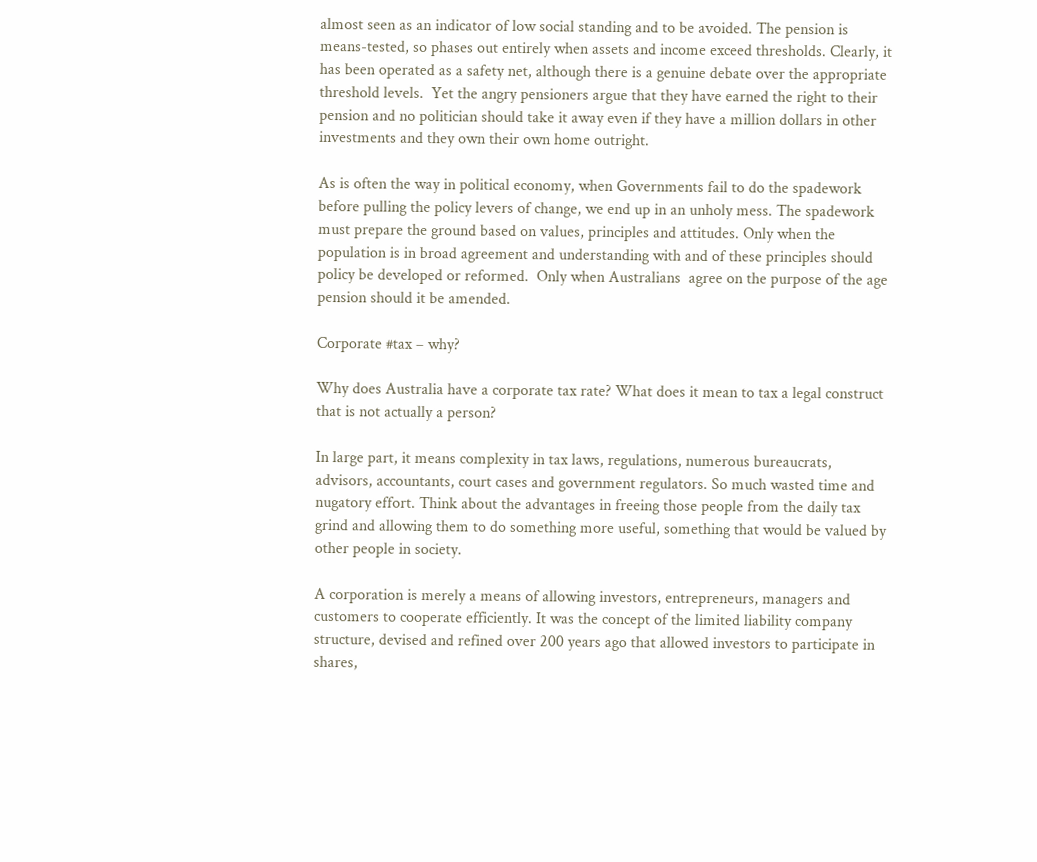almost seen as an indicator of low social standing and to be avoided. The pension is means-tested, so phases out entirely when assets and income exceed thresholds. Clearly, it has been operated as a safety net, although there is a genuine debate over the appropriate threshold levels.  Yet the angry pensioners argue that they have earned the right to their pension and no politician should take it away even if they have a million dollars in other investments and they own their own home outright.

As is often the way in political economy, when Governments fail to do the spadework before pulling the policy levers of change, we end up in an unholy mess. The spadework must prepare the ground based on values, principles and attitudes. Only when the population is in broad agreement and understanding with and of these principles should policy be developed or reformed.  Only when Australians  agree on the purpose of the age pension should it be amended.

Corporate #tax – why?

Why does Australia have a corporate tax rate? What does it mean to tax a legal construct that is not actually a person?

In large part, it means complexity in tax laws, regulations, numerous bureaucrats, advisors, accountants, court cases and government regulators. So much wasted time and nugatory effort. Think about the advantages in freeing those people from the daily tax grind and allowing them to do something more useful, something that would be valued by other people in society.

A corporation is merely a means of allowing investors, entrepreneurs, managers and customers to cooperate efficiently. It was the concept of the limited liability company structure, devised and refined over 200 years ago that allowed investors to participate in shares,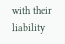with their liability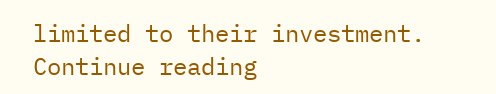limited to their investment. Continue reading